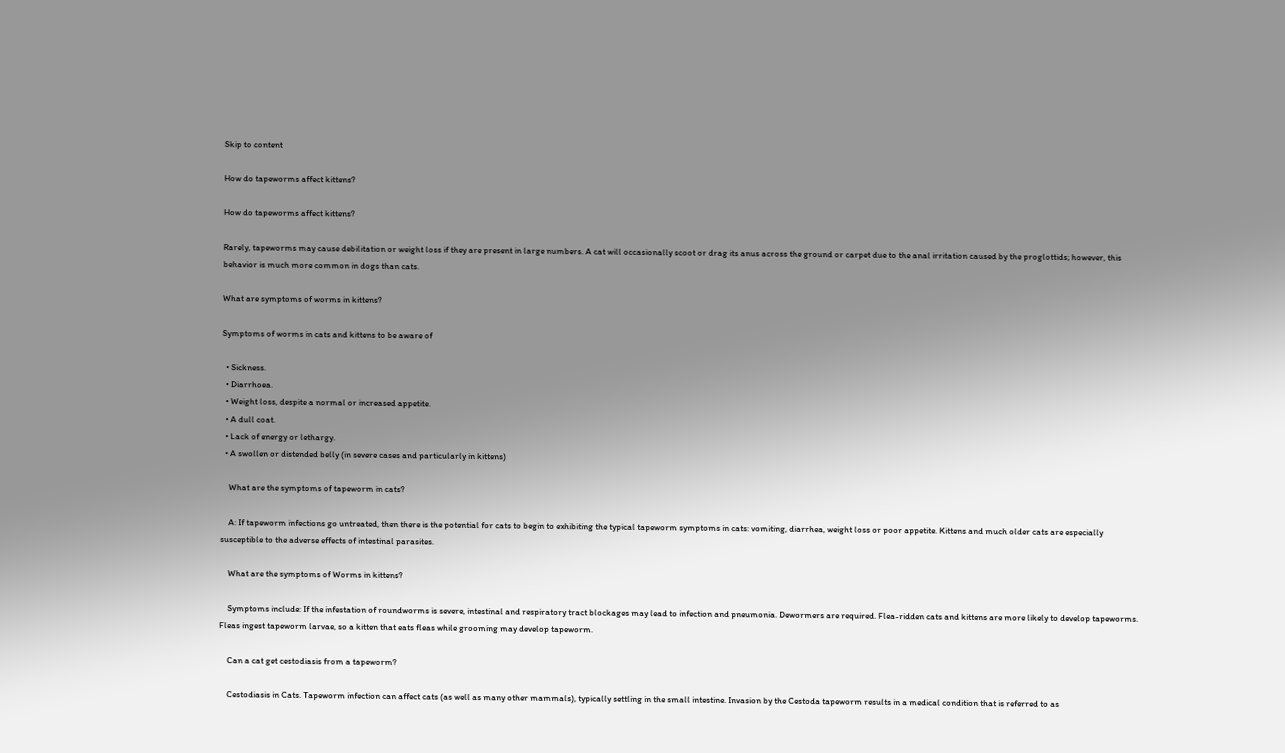Skip to content

How do tapeworms affect kittens?

How do tapeworms affect kittens?

Rarely, tapeworms may cause debilitation or weight loss if they are present in large numbers. A cat will occasionally scoot or drag its anus across the ground or carpet due to the anal irritation caused by the proglottids; however, this behavior is much more common in dogs than cats.

What are symptoms of worms in kittens?

Symptoms of worms in cats and kittens to be aware of

  • Sickness.
  • Diarrhoea.
  • Weight loss, despite a normal or increased appetite.
  • A dull coat.
  • Lack of energy or lethargy.
  • A swollen or distended belly (in severe cases and particularly in kittens)

    What are the symptoms of tapeworm in cats?

    A: If tapeworm infections go untreated, then there is the potential for cats to begin to exhibiting the typical tapeworm symptoms in cats: vomiting, diarrhea, weight loss or poor appetite. Kittens and much older cats are especially susceptible to the adverse effects of intestinal parasites.

    What are the symptoms of Worms in kittens?

    Symptoms include: If the infestation of roundworms is severe, intestinal and respiratory tract blockages may lead to infection and pneumonia. Dewormers are required. Flea-ridden cats and kittens are more likely to develop tapeworms. Fleas ingest tapeworm larvae, so a kitten that eats fleas while grooming may develop tapeworm.

    Can a cat get cestodiasis from a tapeworm?

    Cestodiasis in Cats. Tapeworm infection can affect cats (as well as many other mammals), typically settling in the small intestine. Invasion by the Cestoda tapeworm results in a medical condition that is referred to as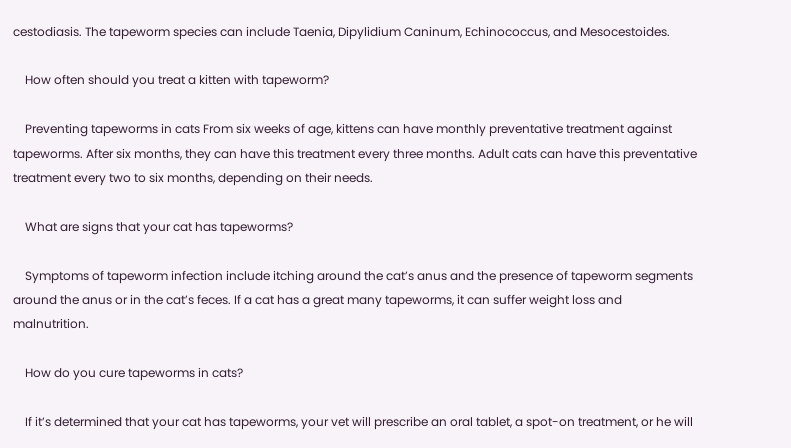cestodiasis. The tapeworm species can include Taenia, Dipylidium Caninum, Echinococcus, and Mesocestoides.

    How often should you treat a kitten with tapeworm?

    Preventing tapeworms in cats From six weeks of age, kittens can have monthly preventative treatment against tapeworms. After six months, they can have this treatment every three months. Adult cats can have this preventative treatment every two to six months, depending on their needs.

    What are signs that your cat has tapeworms?

    Symptoms of tapeworm infection include itching around the cat’s anus and the presence of tapeworm segments around the anus or in the cat’s feces. If a cat has a great many tapeworms, it can suffer weight loss and malnutrition.

    How do you cure tapeworms in cats?

    If it’s determined that your cat has tapeworms, your vet will prescribe an oral tablet, a spot-on treatment, or he will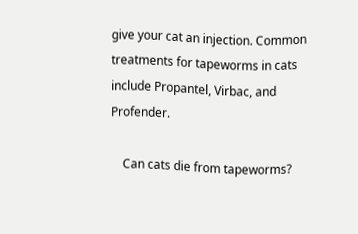give your cat an injection. Common treatments for tapeworms in cats include Propantel, Virbac, and Profender.

    Can cats die from tapeworms?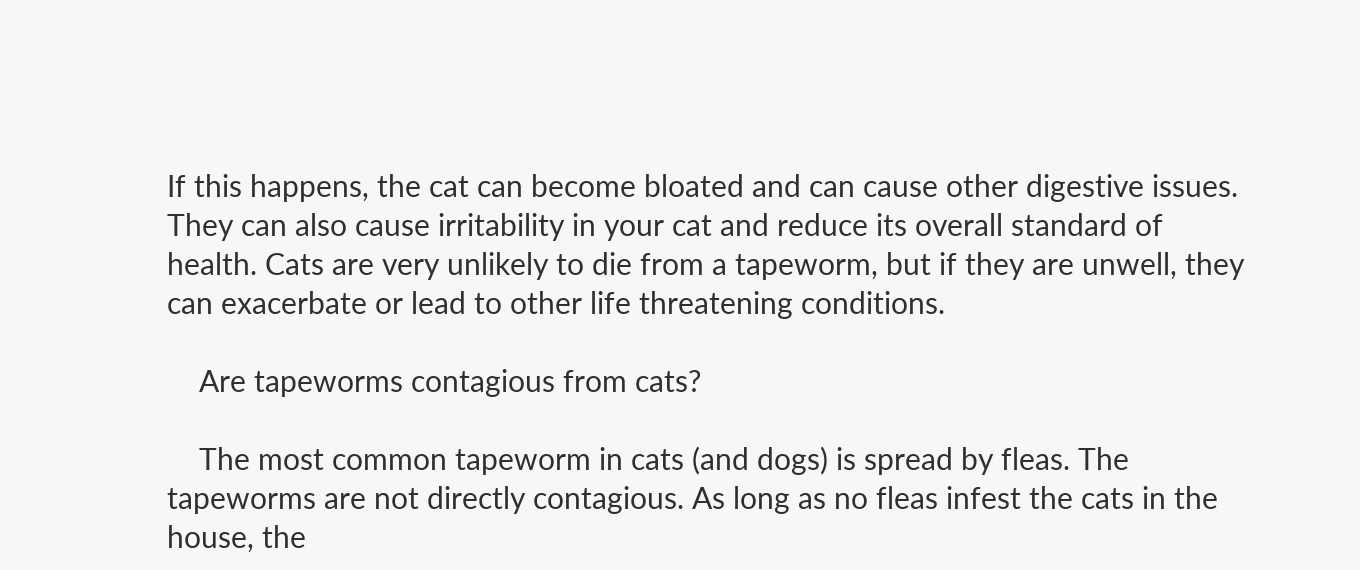If this happens, the cat can become bloated and can cause other digestive issues. They can also cause irritability in your cat and reduce its overall standard of health. Cats are very unlikely to die from a tapeworm, but if they are unwell, they can exacerbate or lead to other life threatening conditions.

    Are tapeworms contagious from cats?

    The most common tapeworm in cats (and dogs) is spread by fleas. The tapeworms are not directly contagious. As long as no fleas infest the cats in the house, the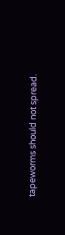tapeworms should not spread.